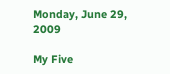Monday, June 29, 2009

My Five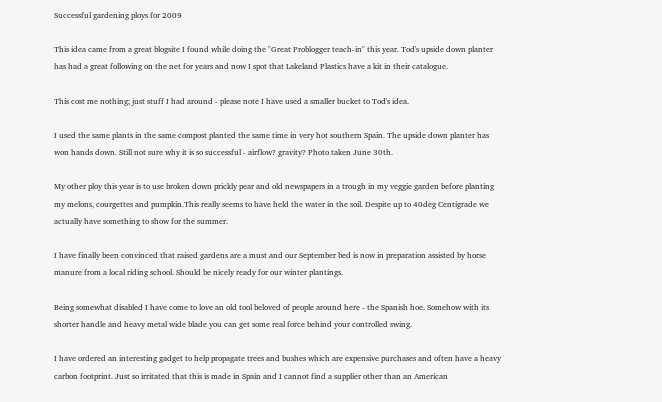Successful gardening ploys for 2009

This idea came from a great blogsite I found while doing the "Great Problogger teach-in" this year. Tod's upside down planter has had a great following on the net for years and now I spot that Lakeland Plastics have a kit in their catalogue.

This cost me nothing; just stuff I had around - please note I have used a smaller bucket to Tod's idea.

I used the same plants in the same compost planted the same time in very hot southern Spain. The upside down planter has won hands down. Still not sure why it is so successful - airflow? gravity? Photo taken June 30th.

My other ploy this year is to use broken down prickly pear and old newspapers in a trough in my veggie garden before planting my melons, courgettes and pumpkin.This really seems to have held the water in the soil. Despite up to 40deg Centigrade we actually have something to show for the summer.

I have finally been convinced that raised gardens are a must and our September bed is now in preparation assisted by horse manure from a local riding school. Should be nicely ready for our winter plantings.

Being somewhat disabled I have come to love an old tool beloved of people around here - the Spanish hoe. Somehow with its shorter handle and heavy metal wide blade you can get some real force behind your controlled swing.

I have ordered an interesting gadget to help propagate trees and bushes which are expensive purchases and often have a heavy carbon footprint. Just so irritated that this is made in Spain and I cannot find a supplier other than an American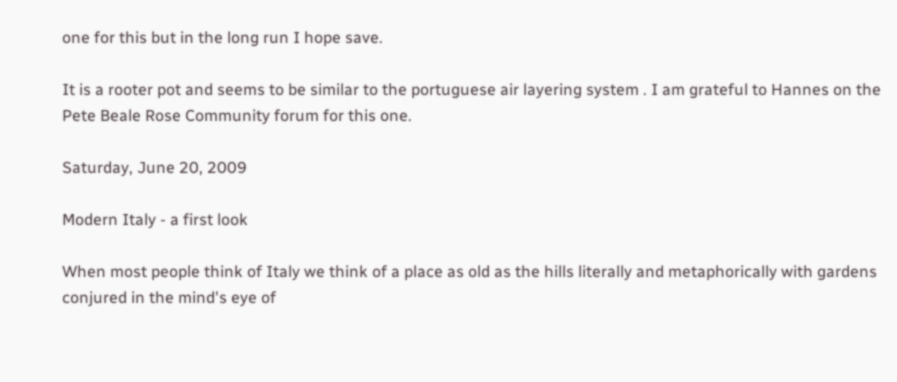one for this but in the long run I hope save.

It is a rooter pot and seems to be similar to the portuguese air layering system . I am grateful to Hannes on the Pete Beale Rose Community forum for this one.

Saturday, June 20, 2009

Modern Italy - a first look

When most people think of Italy we think of a place as old as the hills literally and metaphorically with gardens conjured in the mind's eye of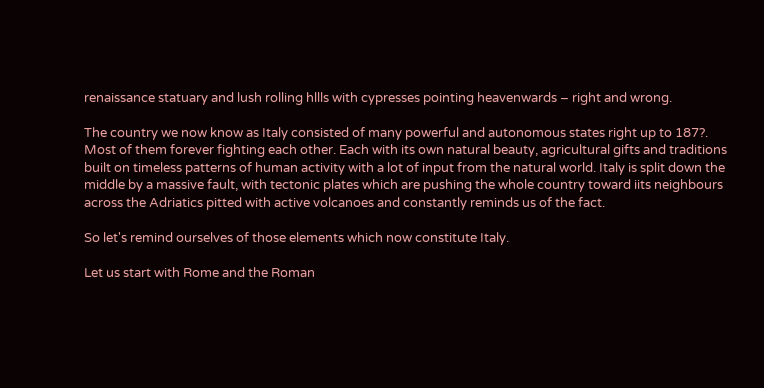renaissance statuary and lush rolling hllls with cypresses pointing heavenwards – right and wrong.

The country we now know as Italy consisted of many powerful and autonomous states right up to 187?. Most of them forever fighting each other. Each with its own natural beauty, agricultural gifts and traditions built on timeless patterns of human activity with a lot of input from the natural world. Italy is split down the middle by a massive fault, with tectonic plates which are pushing the whole country toward iits neighbours across the Adriatics pitted with active volcanoes and constantly reminds us of the fact.

So let's remind ourselves of those elements which now constitute Italy.

Let us start with Rome and the Roman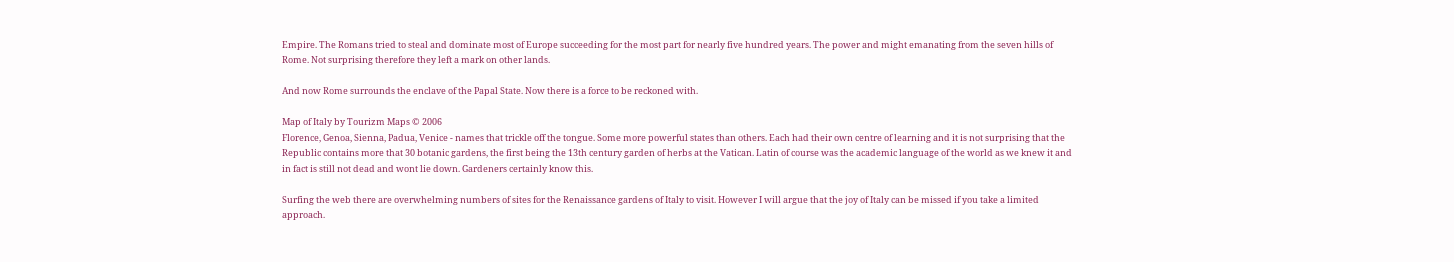Empire. The Romans tried to steal and dominate most of Europe succeeding for the most part for nearly five hundred years. The power and might emanating from the seven hills of Rome. Not surprising therefore they left a mark on other lands.

And now Rome surrounds the enclave of the Papal State. Now there is a force to be reckoned with.

Map of Italy by Tourizm Maps © 2006
Florence, Genoa, Sienna, Padua, Venice - names that trickle off the tongue. Some more powerful states than others. Each had their own centre of learning and it is not surprising that the Republic contains more that 30 botanic gardens, the first being the 13th century garden of herbs at the Vatican. Latin of course was the academic language of the world as we knew it and in fact is still not dead and wont lie down. Gardeners certainly know this.

Surfing the web there are overwhelming numbers of sites for the Renaissance gardens of Italy to visit. However I will argue that the joy of Italy can be missed if you take a limited approach.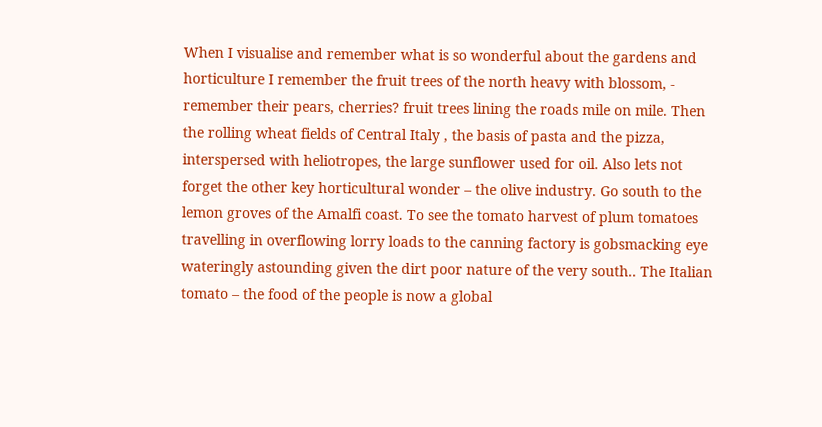When I visualise and remember what is so wonderful about the gardens and horticulture I remember the fruit trees of the north heavy with blossom, - remember their pears, cherries? fruit trees lining the roads mile on mile. Then the rolling wheat fields of Central Italy , the basis of pasta and the pizza, interspersed with heliotropes, the large sunflower used for oil. Also lets not forget the other key horticultural wonder – the olive industry. Go south to the lemon groves of the Amalfi coast. To see the tomato harvest of plum tomatoes travelling in overflowing lorry loads to the canning factory is gobsmacking eye wateringly astounding given the dirt poor nature of the very south.. The Italian tomato – the food of the people is now a global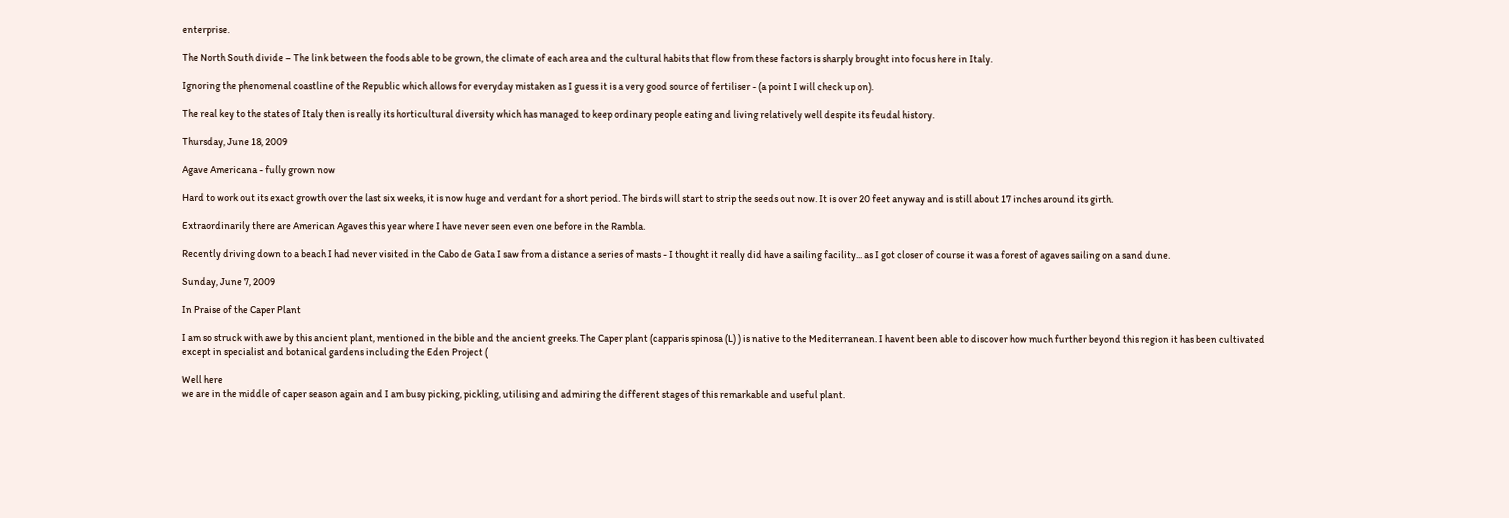enterprise.

The North South divide – The link between the foods able to be grown, the climate of each area and the cultural habits that flow from these factors is sharply brought into focus here in Italy.

Ignoring the phenomenal coastline of the Republic which allows for everyday mistaken as I guess it is a very good source of fertiliser - (a point I will check up on).

The real key to the states of Italy then is really its horticultural diversity which has managed to keep ordinary people eating and living relatively well despite its feudal history.

Thursday, June 18, 2009

Agave Americana - fully grown now

Hard to work out its exact growth over the last six weeks, it is now huge and verdant for a short period. The birds will start to strip the seeds out now. It is over 20 feet anyway and is still about 17 inches around its girth.

Extraordinarily there are American Agaves this year where I have never seen even one before in the Rambla.

Recently driving down to a beach I had never visited in the Cabo de Gata I saw from a distance a series of masts - I thought it really did have a sailing facility... as I got closer of course it was a forest of agaves sailing on a sand dune.

Sunday, June 7, 2009

In Praise of the Caper Plant

I am so struck with awe by this ancient plant, mentioned in the bible and the ancient greeks. The Caper plant (capparis spinosa (L) ) is native to the Mediterranean. I havent been able to discover how much further beyond this region it has been cultivated except in specialist and botanical gardens including the Eden Project (

Well here
we are in the middle of caper season again and I am busy picking, pickling, utilising and admiring the different stages of this remarkable and useful plant.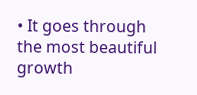• It goes through the most beautiful growth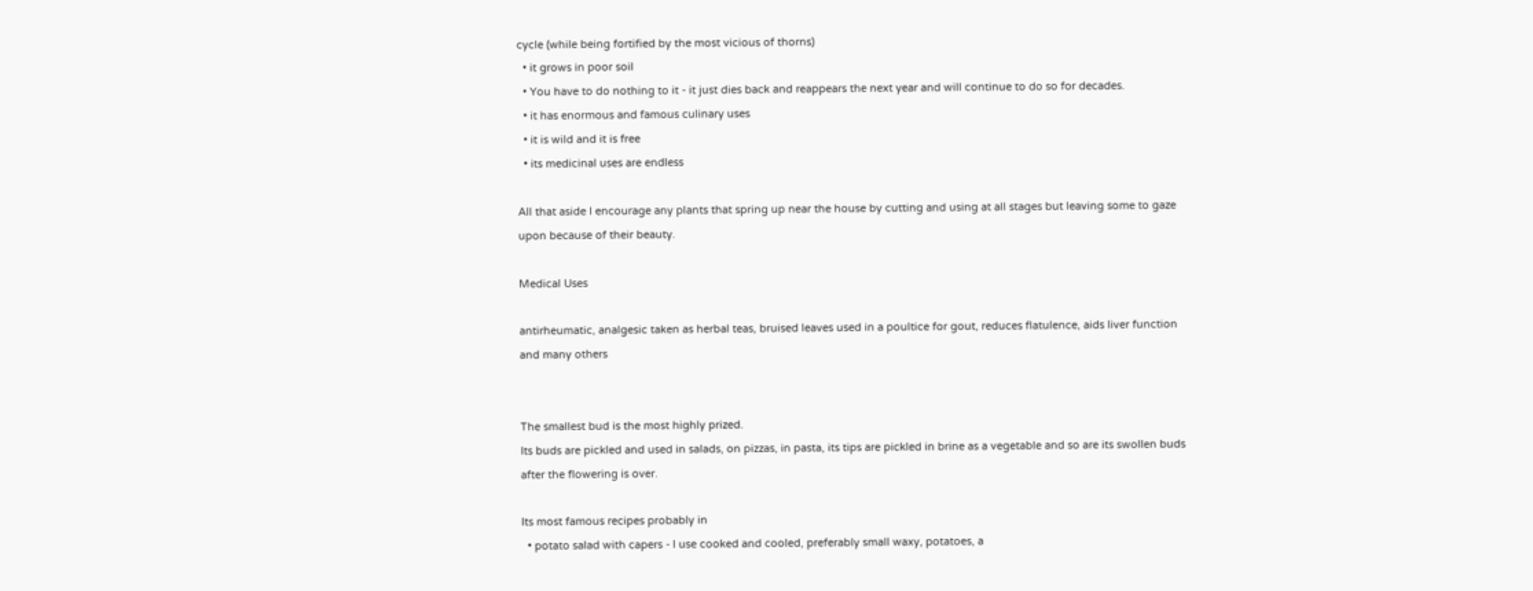cycle (while being fortified by the most vicious of thorns)
  • it grows in poor soil
  • You have to do nothing to it - it just dies back and reappears the next year and will continue to do so for decades.
  • it has enormous and famous culinary uses
  • it is wild and it is free
  • its medicinal uses are endless

All that aside I encourage any plants that spring up near the house by cutting and using at all stages but leaving some to gaze upon because of their beauty.

Medical Uses

antirheumatic, analgesic taken as herbal teas, bruised leaves used in a poultice for gout, reduces flatulence, aids liver function and many others


The smallest bud is the most highly prized.
Its buds are pickled and used in salads, on pizzas, in pasta, its tips are pickled in brine as a vegetable and so are its swollen buds after the flowering is over.

Its most famous recipes probably in
  • potato salad with capers - I use cooked and cooled, preferably small waxy, potatoes, a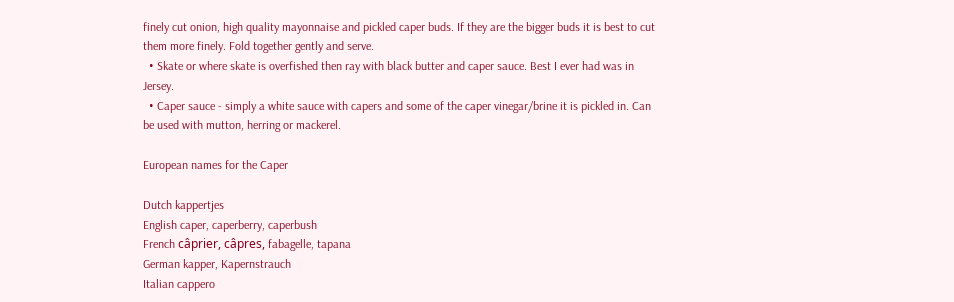finely cut onion, high quality mayonnaise and pickled caper buds. If they are the bigger buds it is best to cut them more finely. Fold together gently and serve.
  • Skate or where skate is overfished then ray with black butter and caper sauce. Best I ever had was in Jersey.
  • Caper sauce - simply a white sauce with capers and some of the caper vinegar/brine it is pickled in. Can be used with mutton, herring or mackerel.

European names for the Caper

Dutch kappertjes
English caper, caperberry, caperbush
French câprier, câpres, fabagelle, tapana
German kapper, Kapernstrauch
Italian cappero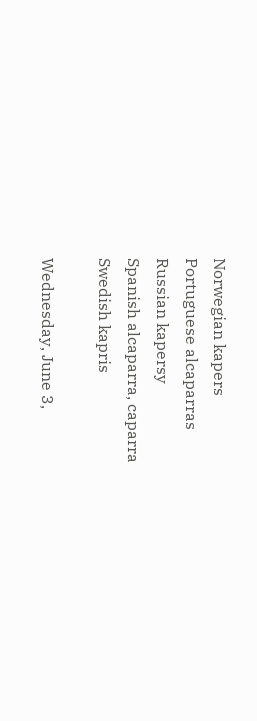Norwegian kapers
Portuguese alcaparras
Russian kapersy
Spanish alcaparra, caparra
Swedish kapris

Wednesday, June 3,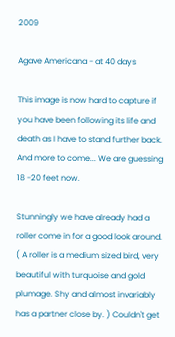2009

Agave Americana - at 40 days

This image is now hard to capture if you have been following its life and death as I have to stand further back. And more to come... We are guessing 18 -20 feet now.

Stunningly we have already had a roller come in for a good look around. ( A roller is a medium sized bird, very beautiful with turquoise and gold plumage. Shy and almost invariably has a partner close by. ) Couldn't get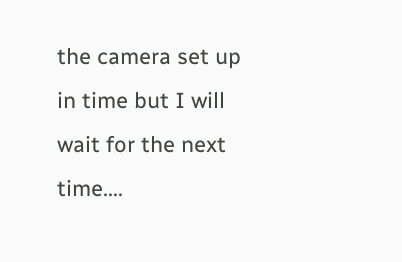the camera set up in time but I will wait for the next time....